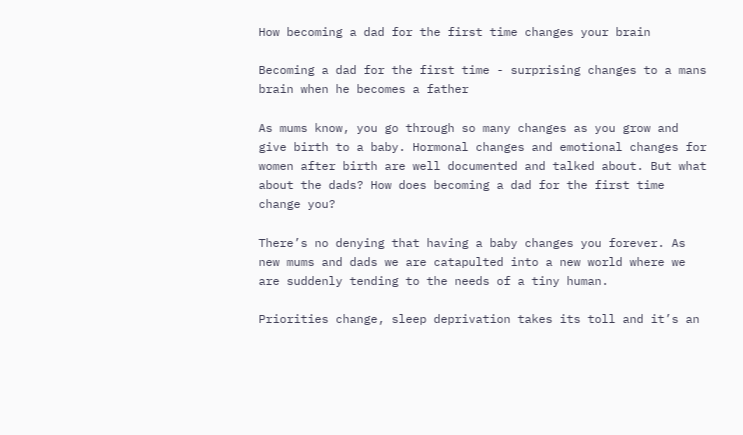How becoming a dad for the first time changes your brain

Becoming a dad for the first time - surprising changes to a mans brain when he becomes a father

As mums know, you go through so many changes as you grow and give birth to a baby. Hormonal changes and emotional changes for women after birth are well documented and talked about. But what about the dads? How does becoming a dad for the first time change you?

There’s no denying that having a baby changes you forever. As new mums and dads we are catapulted into a new world where we are suddenly tending to the needs of a tiny human.

Priorities change, sleep deprivation takes its toll and it’s an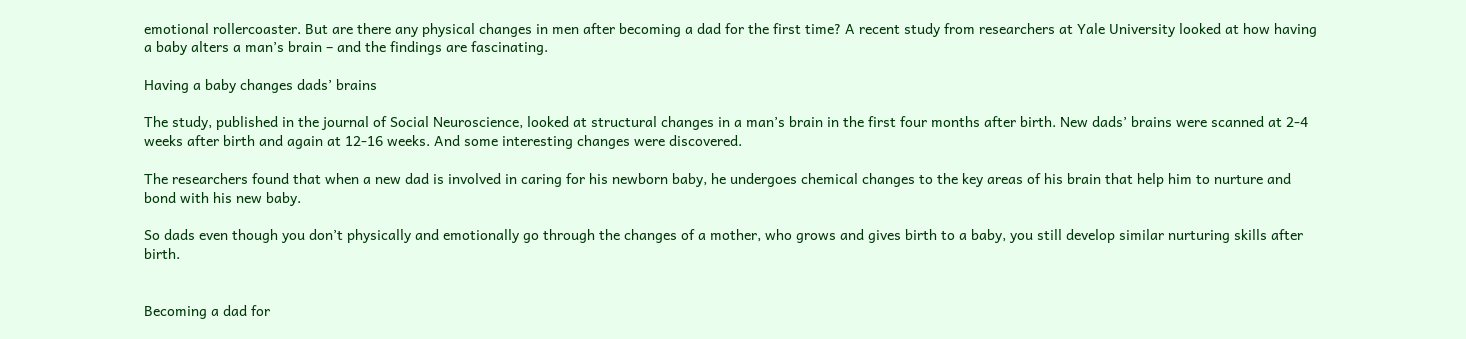emotional rollercoaster. But are there any physical changes in men after becoming a dad for the first time? A recent study from researchers at Yale University looked at how having a baby alters a man’s brain – and the findings are fascinating.

Having a baby changes dads’ brains

The study, published in the journal of Social Neuroscience, looked at structural changes in a man’s brain in the first four months after birth. New dads’ brains were scanned at 2-4 weeks after birth and again at 12-16 weeks. And some interesting changes were discovered.

The researchers found that when a new dad is involved in caring for his newborn baby, he undergoes chemical changes to the key areas of his brain that help him to nurture and bond with his new baby.

So dads even though you don’t physically and emotionally go through the changes of a mother, who grows and gives birth to a baby, you still develop similar nurturing skills after birth.


Becoming a dad for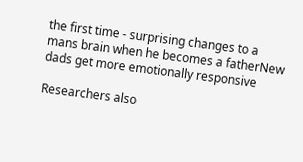the first time - surprising changes to a mans brain when he becomes a fatherNew dads get more emotionally responsive

Researchers also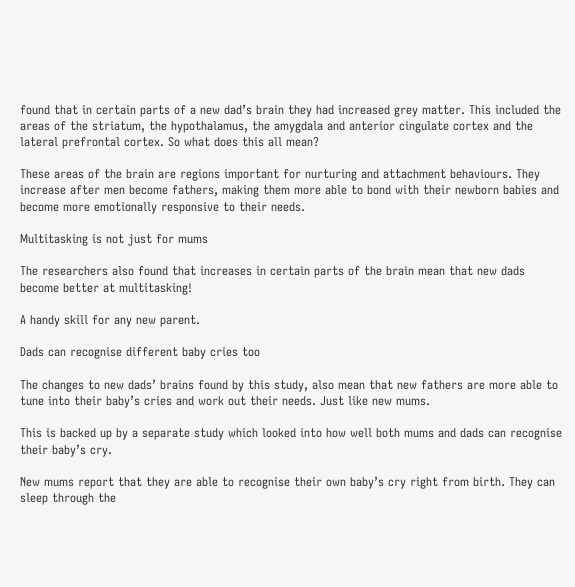found that in certain parts of a new dad’s brain they had increased grey matter. This included the areas of the striatum, the hypothalamus, the amygdala and anterior cingulate cortex and the lateral prefrontal cortex. So what does this all mean?

These areas of the brain are regions important for nurturing and attachment behaviours. They increase after men become fathers, making them more able to bond with their newborn babies and become more emotionally responsive to their needs.

Multitasking is not just for mums

The researchers also found that increases in certain parts of the brain mean that new dads become better at multitasking!

A handy skill for any new parent.

Dads can recognise different baby cries too

The changes to new dads’ brains found by this study, also mean that new fathers are more able to tune into their baby’s cries and work out their needs. Just like new mums.

This is backed up by a separate study which looked into how well both mums and dads can recognise their baby’s cry.

New mums report that they are able to recognise their own baby’s cry right from birth. They can sleep through the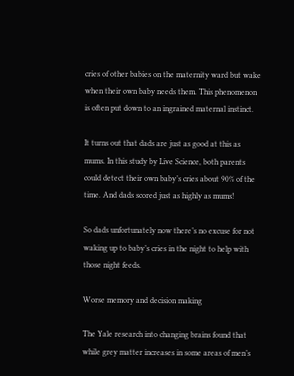cries of other babies on the maternity ward but wake when their own baby needs them. This phenomenon is often put down to an ingrained maternal instinct.

It turns out that dads are just as good at this as mums. In this study by Live Science, both parents could detect their own baby’s cries about 90% of the time. And dads scored just as highly as mums!

So dads unfortunately now there’s no excuse for not waking up to baby’s cries in the night to help with those night feeds.

Worse memory and decision making

The Yale research into changing brains found that while grey matter increases in some areas of men’s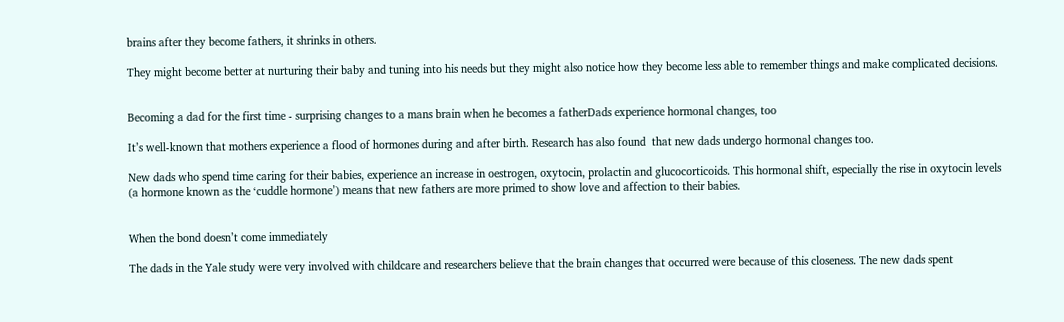brains after they become fathers, it shrinks in others.

They might become better at nurturing their baby and tuning into his needs but they might also notice how they become less able to remember things and make complicated decisions.


Becoming a dad for the first time - surprising changes to a mans brain when he becomes a fatherDads experience hormonal changes, too

It’s well-known that mothers experience a flood of hormones during and after birth. Research has also found  that new dads undergo hormonal changes too.

New dads who spend time caring for their babies, experience an increase in oestrogen, oxytocin, prolactin and glucocorticoids. This hormonal shift, especially the rise in oxytocin levels  (a hormone known as the ‘cuddle hormone’) means that new fathers are more primed to show love and affection to their babies.


When the bond doesn’t come immediately

The dads in the Yale study were very involved with childcare and researchers believe that the brain changes that occurred were because of this closeness. The new dads spent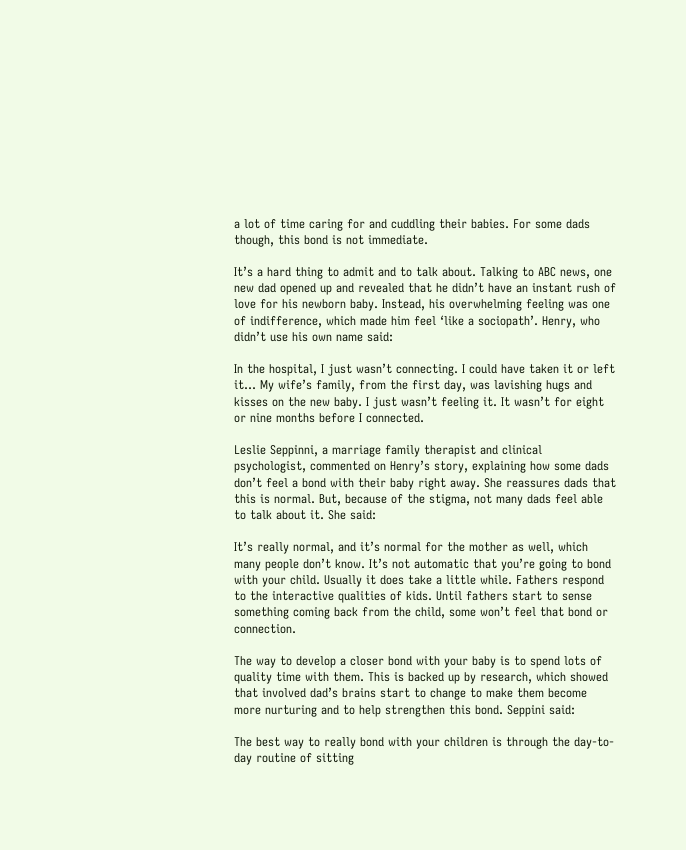a lot of time caring for and cuddling their babies. For some dads though, this bond is not immediate.

It’s a hard thing to admit and to talk about. Talking to ABC news, one new dad opened up and revealed that he didn’t have an instant rush of love for his newborn baby. Instead, his overwhelming feeling was one of indifference, which made him feel ‘like a sociopath’. Henry, who didn’t use his own name said:

In the hospital, I just wasn’t connecting. I could have taken it or left it… My wife’s family, from the first day, was lavishing hugs and kisses on the new baby. I just wasn’t feeling it. It wasn’t for eight or nine months before I connected.

Leslie Seppinni, a marriage family therapist and clinical psychologist, commented on Henry’s story, explaining how some dads don’t feel a bond with their baby right away. She reassures dads that this is normal. But, because of the stigma, not many dads feel able to talk about it. She said:

It’s really normal, and it’s normal for the mother as well, which many people don’t know. It’s not automatic that you’re going to bond with your child. Usually it does take a little while. Fathers respond to the interactive qualities of kids. Until fathers start to sense something coming back from the child, some won’t feel that bond or connection.

The way to develop a closer bond with your baby is to spend lots of quality time with them. This is backed up by research, which showed that involved dad’s brains start to change to make them become more nurturing and to help strengthen this bond. Seppini said:

The best way to really bond with your children is through the day-to-day routine of sitting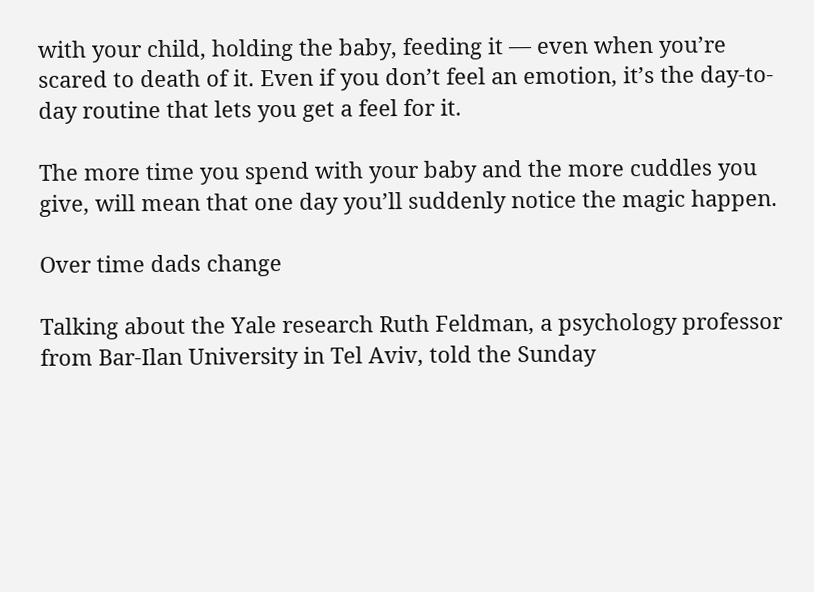with your child, holding the baby, feeding it — even when you’re scared to death of it. Even if you don’t feel an emotion, it’s the day-to-day routine that lets you get a feel for it.

The more time you spend with your baby and the more cuddles you give, will mean that one day you’ll suddenly notice the magic happen.

Over time dads change

Talking about the Yale research Ruth Feldman, a psychology professor from Bar-Ilan University in Tel Aviv, told the Sunday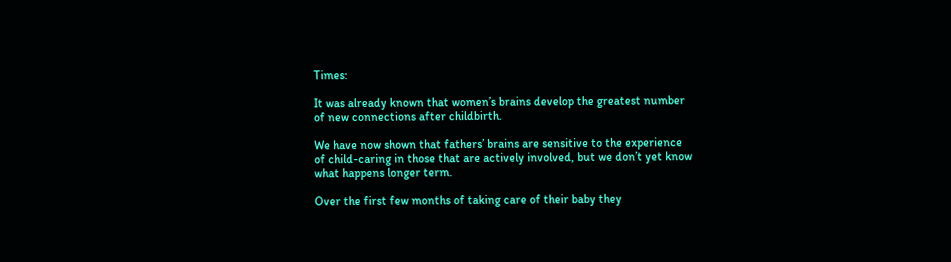Times:

It was already known that women’s brains develop the greatest number of new connections after childbirth.

We have now shown that fathers’ brains are sensitive to the experience of child-caring in those that are actively involved, but we don’t yet know what happens longer term.

Over the first few months of taking care of their baby they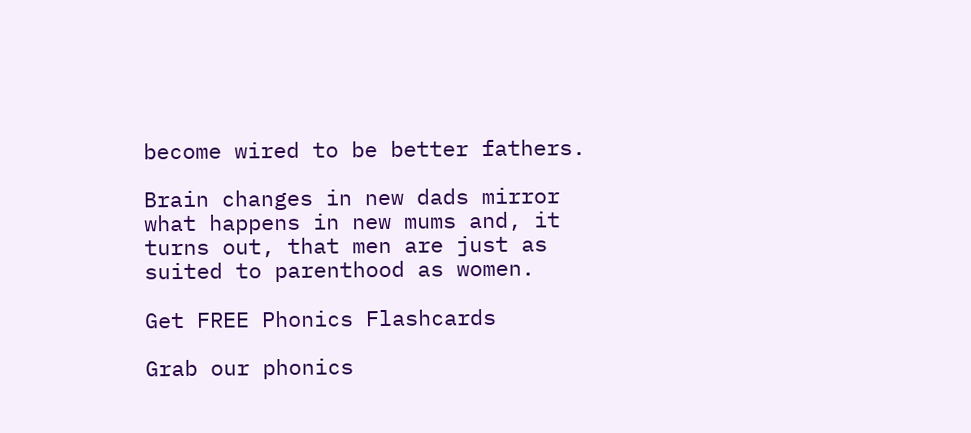become wired to be better fathers.

Brain changes in new dads mirror what happens in new mums and, it turns out, that men are just as suited to parenthood as women.

Get FREE Phonics Flashcards

Grab our phonics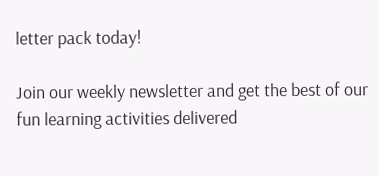letter pack today!

Join our weekly newsletter and get the best of our fun learning activities delivered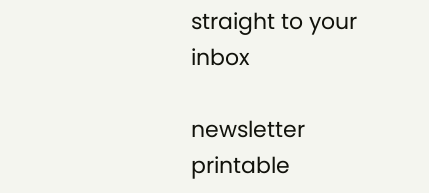straight to your inbox

newsletter printable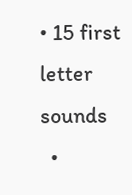• 15 first letter sounds
  •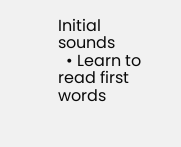Initial sounds
  • Learn to read first words